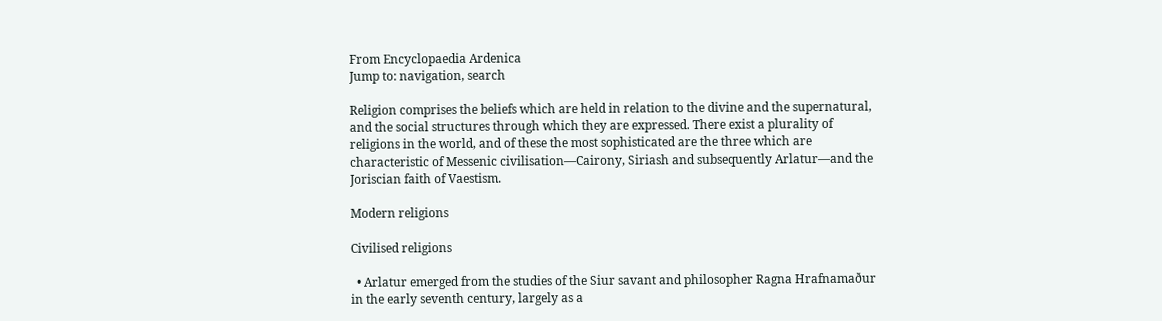From Encyclopaedia Ardenica
Jump to: navigation, search

Religion comprises the beliefs which are held in relation to the divine and the supernatural, and the social structures through which they are expressed. There exist a plurality of religions in the world, and of these the most sophisticated are the three which are characteristic of Messenic civilisation—Cairony, Siriash and subsequently Arlatur—and the Joriscian faith of Vaestism.

Modern religions

Civilised religions

  • Arlatur emerged from the studies of the Siur savant and philosopher Ragna Hrafnamaður in the early seventh century, largely as a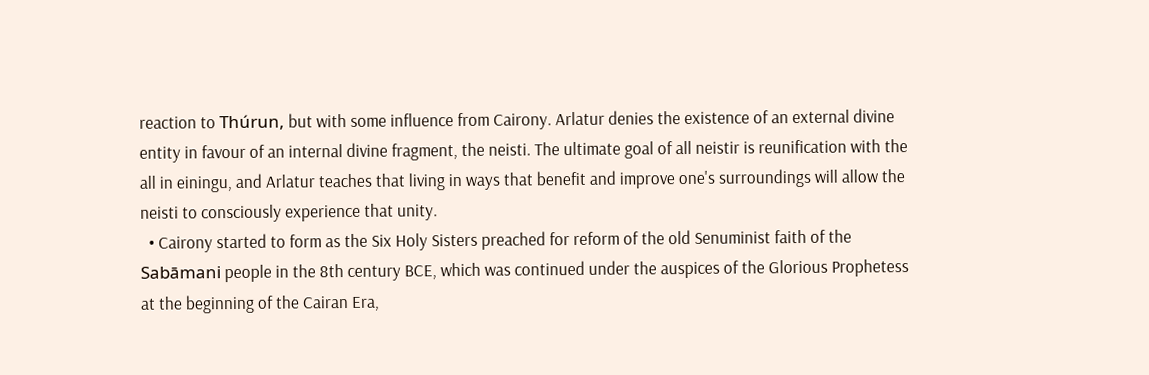reaction to Thúrun, but with some influence from Cairony. Arlatur denies the existence of an external divine entity in favour of an internal divine fragment, the neisti. The ultimate goal of all neistir is reunification with the all in einingu, and Arlatur teaches that living in ways that benefit and improve one's surroundings will allow the neisti to consciously experience that unity.
  • Cairony started to form as the Six Holy Sisters preached for reform of the old Senuminist faith of the Sabāmani people in the 8th century BCE, which was continued under the auspices of the Glorious Prophetess at the beginning of the Cairan Era,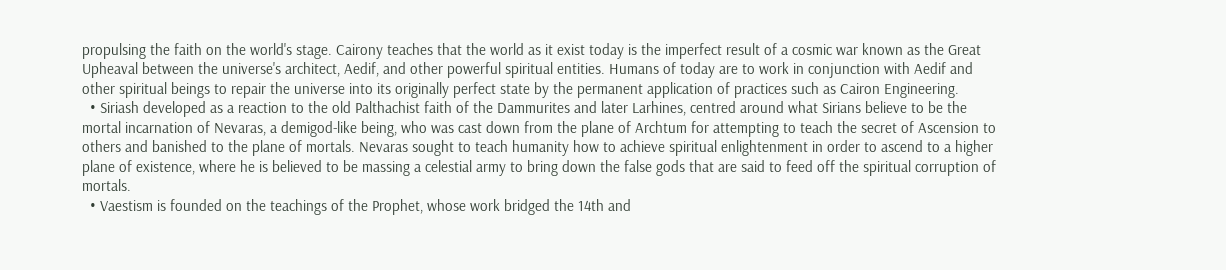propulsing the faith on the world's stage. Cairony teaches that the world as it exist today is the imperfect result of a cosmic war known as the Great Upheaval between the universe's architect, Aedif, and other powerful spiritual entities. Humans of today are to work in conjunction with Aedif and other spiritual beings to repair the universe into its originally perfect state by the permanent application of practices such as Cairon Engineering.
  • Siriash developed as a reaction to the old Palthachist faith of the Dammurites and later Larhines, centred around what Sirians believe to be the mortal incarnation of Nevaras, a demigod-like being, who was cast down from the plane of Archtum for attempting to teach the secret of Ascension to others and banished to the plane of mortals. Nevaras sought to teach humanity how to achieve spiritual enlightenment in order to ascend to a higher plane of existence, where he is believed to be massing a celestial army to bring down the false gods that are said to feed off the spiritual corruption of mortals.
  • Vaestism is founded on the teachings of the Prophet, whose work bridged the 14th and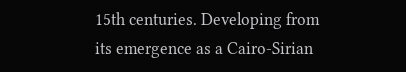15th centuries. Developing from its emergence as a Cairo-Sirian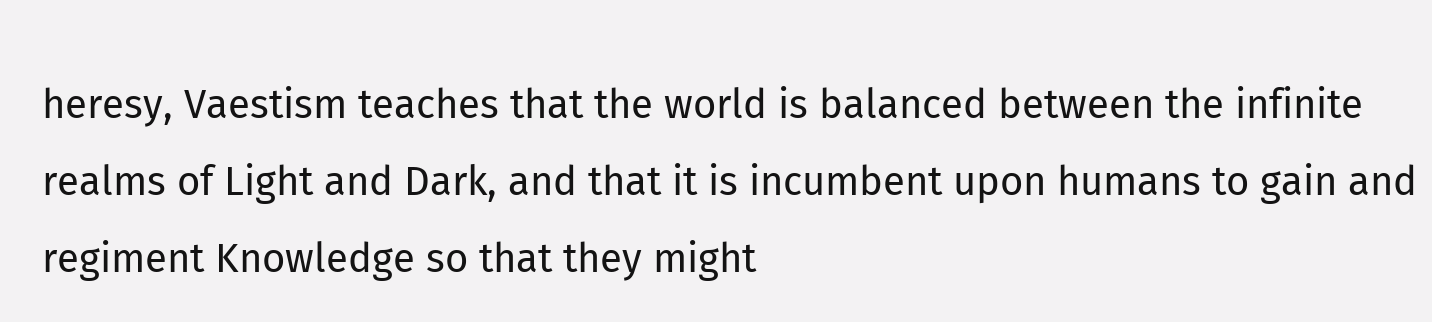heresy, Vaestism teaches that the world is balanced between the infinite realms of Light and Dark, and that it is incumbent upon humans to gain and regiment Knowledge so that they might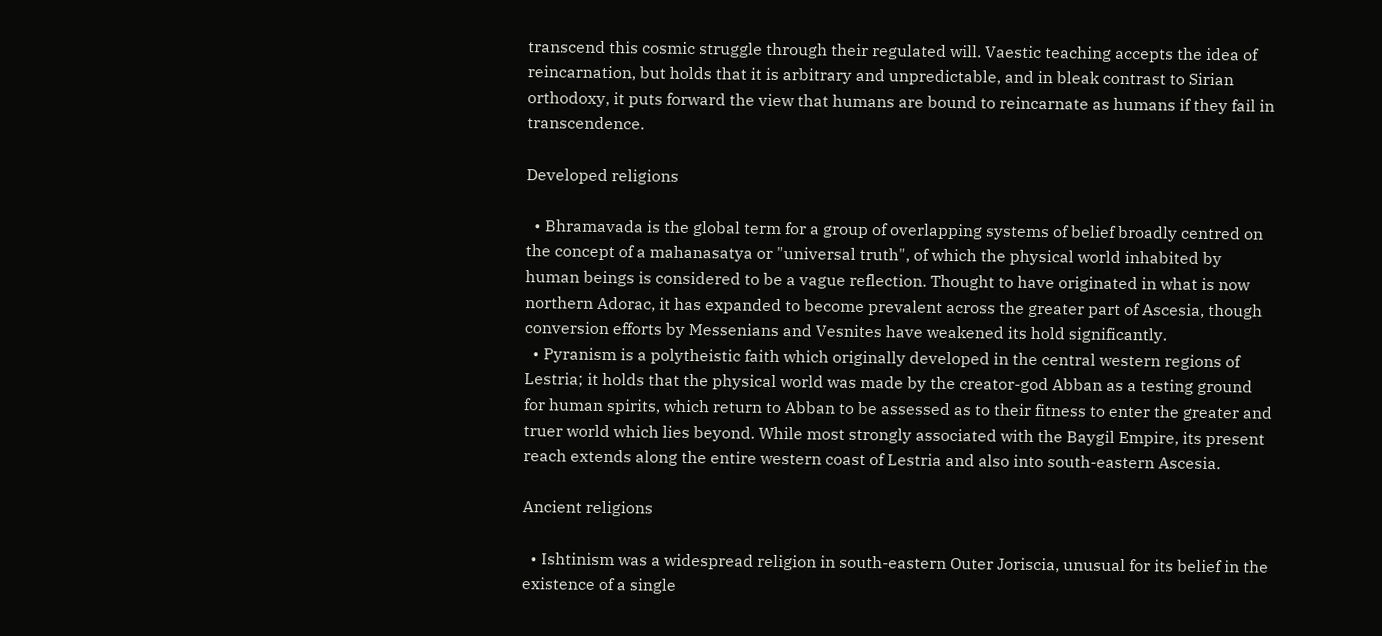transcend this cosmic struggle through their regulated will. Vaestic teaching accepts the idea of reincarnation, but holds that it is arbitrary and unpredictable, and in bleak contrast to Sirian orthodoxy, it puts forward the view that humans are bound to reincarnate as humans if they fail in transcendence.

Developed religions

  • Bhramavada is the global term for a group of overlapping systems of belief broadly centred on the concept of a mahanasatya or "universal truth", of which the physical world inhabited by human beings is considered to be a vague reflection. Thought to have originated in what is now northern Adorac, it has expanded to become prevalent across the greater part of Ascesia, though conversion efforts by Messenians and Vesnites have weakened its hold significantly.
  • Pyranism is a polytheistic faith which originally developed in the central western regions of Lestria; it holds that the physical world was made by the creator-god Abban as a testing ground for human spirits, which return to Abban to be assessed as to their fitness to enter the greater and truer world which lies beyond. While most strongly associated with the Baygil Empire, its present reach extends along the entire western coast of Lestria and also into south-eastern Ascesia.

Ancient religions

  • Ishtinism was a widespread religion in south-eastern Outer Joriscia, unusual for its belief in the existence of a single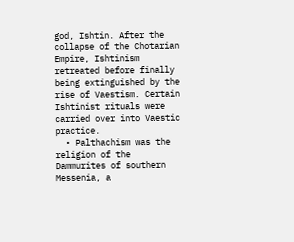god, Ishtin. After the collapse of the Chotarian Empire, Ishtinism retreated before finally being extinguished by the rise of Vaestism. Certain Ishtinist rituals were carried over into Vaestic practice.
  • Palthachism was the religion of the Dammurites of southern Messenia, a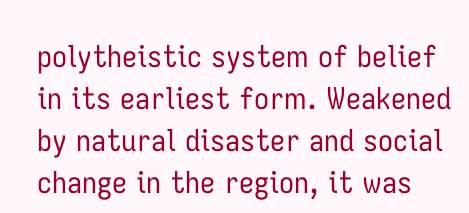polytheistic system of belief in its earliest form. Weakened by natural disaster and social change in the region, it was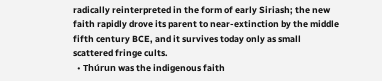radically reinterpreted in the form of early Siriash; the new faith rapidly drove its parent to near-extinction by the middle fifth century BCE, and it survives today only as small scattered fringe cults.
  • Thúrun was the indigenous faith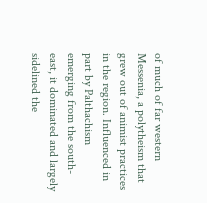of much of far western Messenia, a polytheism that grew out of animist practices in the region. Influenced in part by Palthachism emerging from the south-east, it dominated and largely sidelined the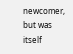newcomer, but was itself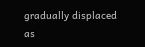gradually displaced as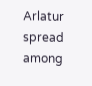Arlatur spread among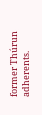former Thúrun adherents.